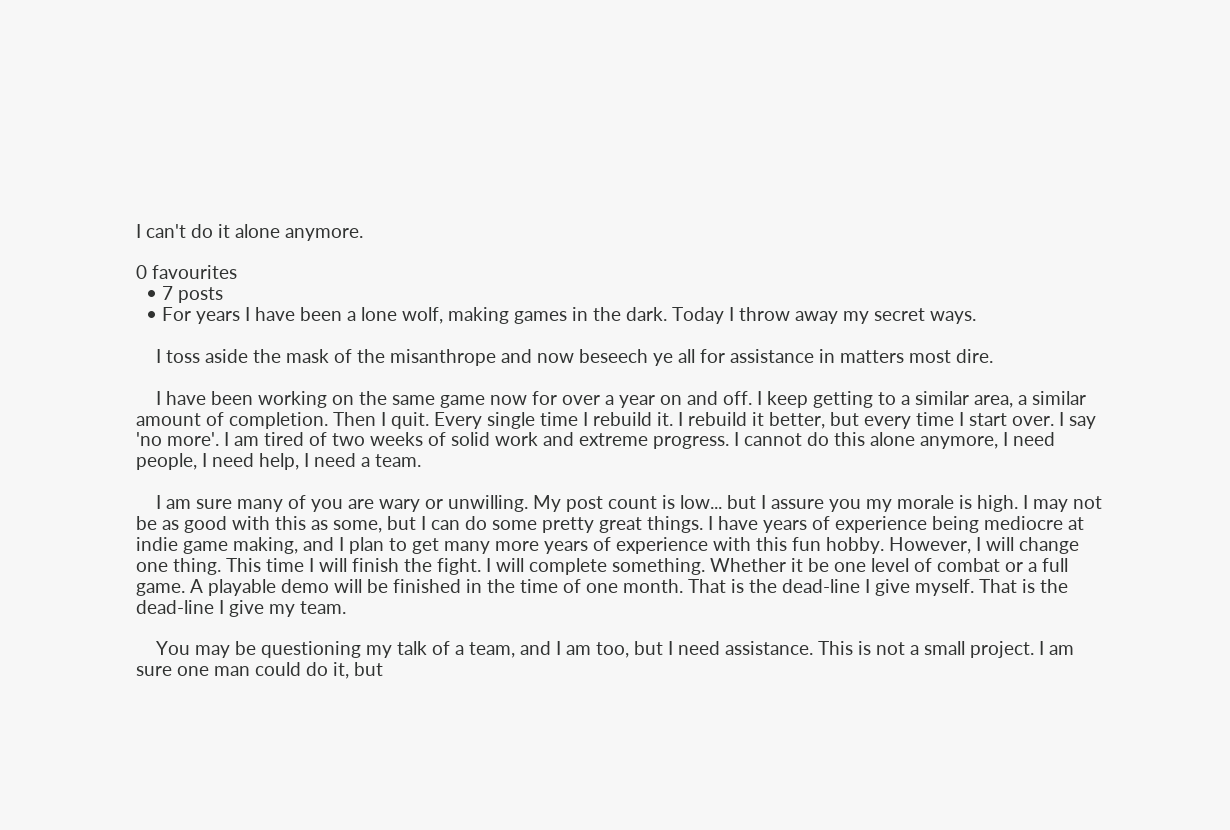I can't do it alone anymore.

0 favourites
  • 7 posts
  • For years I have been a lone wolf, making games in the dark. Today I throw away my secret ways.

    I toss aside the mask of the misanthrope and now beseech ye all for assistance in matters most dire.

    I have been working on the same game now for over a year on and off. I keep getting to a similar area, a similar amount of completion. Then I quit. Every single time I rebuild it. I rebuild it better, but every time I start over. I say 'no more'. I am tired of two weeks of solid work and extreme progress. I cannot do this alone anymore, I need people, I need help, I need a team.

    I am sure many of you are wary or unwilling. My post count is low... but I assure you my morale is high. I may not be as good with this as some, but I can do some pretty great things. I have years of experience being mediocre at indie game making, and I plan to get many more years of experience with this fun hobby. However, I will change one thing. This time I will finish the fight. I will complete something. Whether it be one level of combat or a full game. A playable demo will be finished in the time of one month. That is the dead-line I give myself. That is the dead-line I give my team.

    You may be questioning my talk of a team, and I am too, but I need assistance. This is not a small project. I am sure one man could do it, but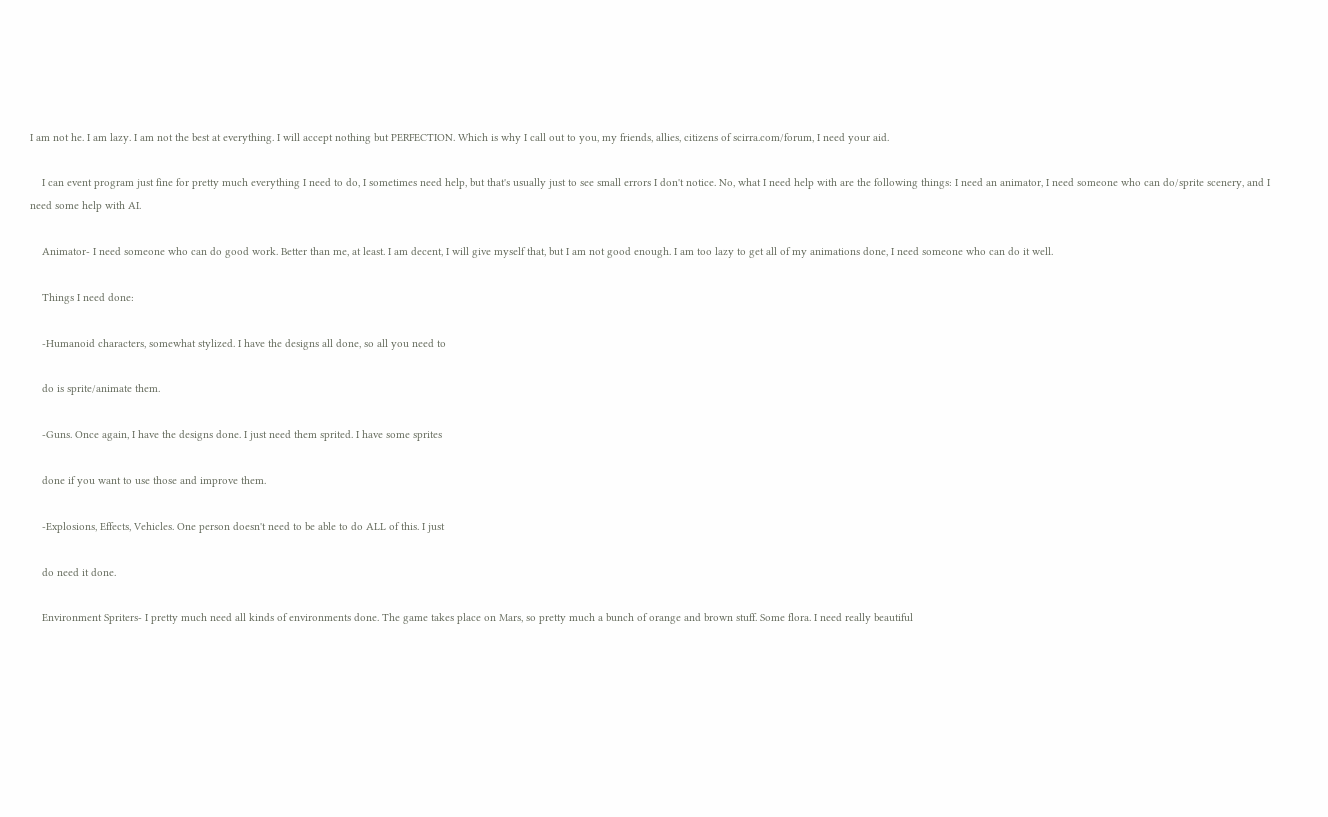I am not he. I am lazy. I am not the best at everything. I will accept nothing but PERFECTION. Which is why I call out to you, my friends, allies, citizens of scirra.com/forum, I need your aid.

    I can event program just fine for pretty much everything I need to do, I sometimes need help, but that's usually just to see small errors I don't notice. No, what I need help with are the following things: I need an animator, I need someone who can do/sprite scenery, and I need some help with AI.

    Animator- I need someone who can do good work. Better than me, at least. I am decent, I will give myself that, but I am not good enough. I am too lazy to get all of my animations done, I need someone who can do it well.

    Things I need done:

    -Humanoid characters, somewhat stylized. I have the designs all done, so all you need to

    do is sprite/animate them.

    -Guns. Once again, I have the designs done. I just need them sprited. I have some sprites

    done if you want to use those and improve them.

    -Explosions, Effects, Vehicles. One person doesn't need to be able to do ALL of this. I just

    do need it done.

    Environment Spriters- I pretty much need all kinds of environments done. The game takes place on Mars, so pretty much a bunch of orange and brown stuff. Some flora. I need really beautiful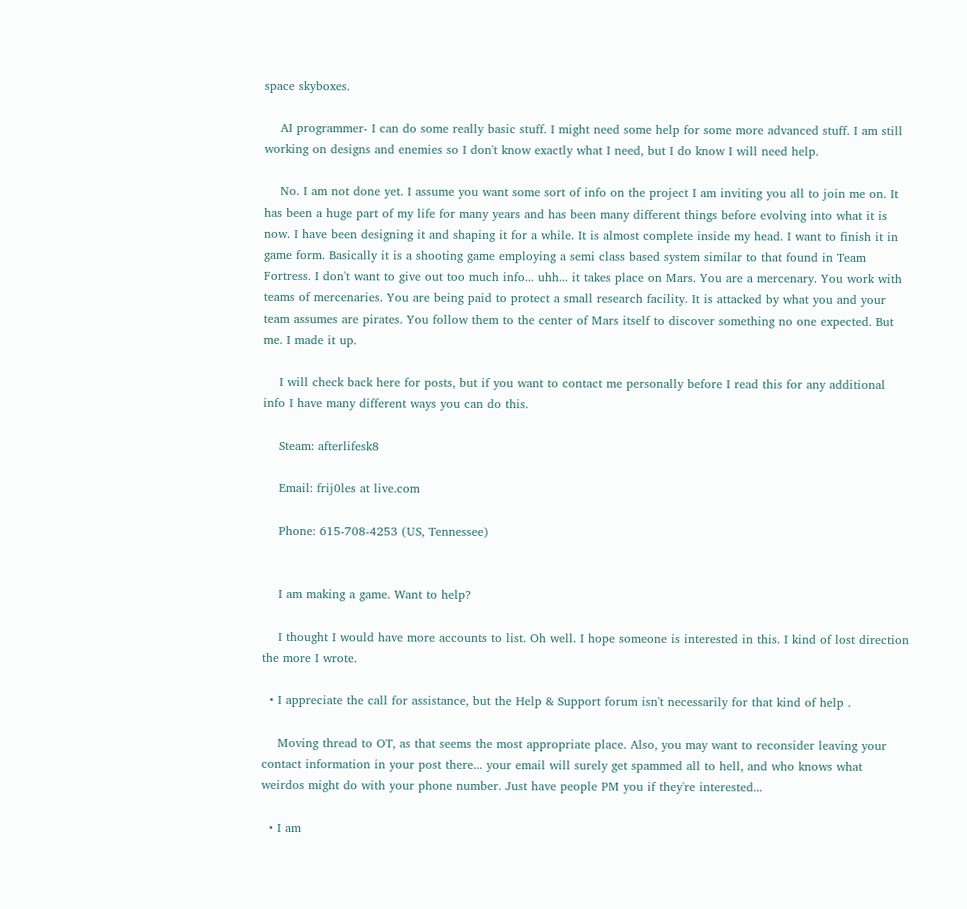space skyboxes.

    AI programmer- I can do some really basic stuff. I might need some help for some more advanced stuff. I am still working on designs and enemies so I don't know exactly what I need, but I do know I will need help.

    No. I am not done yet. I assume you want some sort of info on the project I am inviting you all to join me on. It has been a huge part of my life for many years and has been many different things before evolving into what it is now. I have been designing it and shaping it for a while. It is almost complete inside my head. I want to finish it in game form. Basically it is a shooting game employing a semi class based system similar to that found in Team Fortress. I don't want to give out too much info... uhh... it takes place on Mars. You are a mercenary. You work with teams of mercenaries. You are being paid to protect a small research facility. It is attacked by what you and your team assumes are pirates. You follow them to the center of Mars itself to discover something no one expected. But me. I made it up.

    I will check back here for posts, but if you want to contact me personally before I read this for any additional info I have many different ways you can do this.

    Steam: afterlifesk8

    Email: frij0les at live.com

    Phone: 615-708-4253 (US, Tennessee)


    I am making a game. Want to help?

    I thought I would have more accounts to list. Oh well. I hope someone is interested in this. I kind of lost direction the more I wrote.

  • I appreciate the call for assistance, but the Help & Support forum isn't necessarily for that kind of help .

    Moving thread to OT, as that seems the most appropriate place. Also, you may want to reconsider leaving your contact information in your post there... your email will surely get spammed all to hell, and who knows what weirdos might do with your phone number. Just have people PM you if they're interested...

  • I am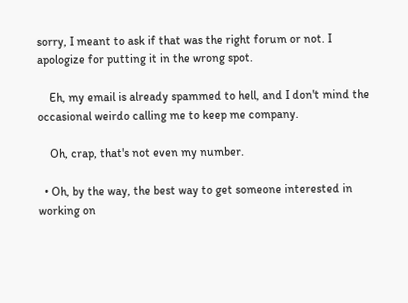sorry, I meant to ask if that was the right forum or not. I apologize for putting it in the wrong spot.

    Eh, my email is already spammed to hell, and I don't mind the occasional weirdo calling me to keep me company.

    Oh, crap, that's not even my number.

  • Oh, by the way, the best way to get someone interested in working on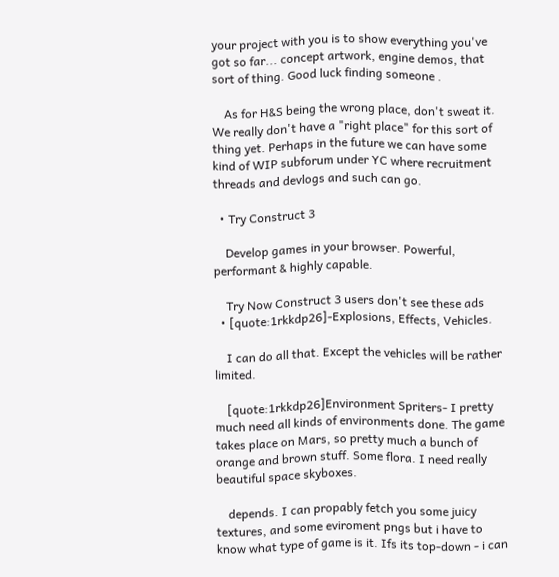your project with you is to show everything you've got so far... concept artwork, engine demos, that sort of thing. Good luck finding someone .

    As for H&S being the wrong place, don't sweat it. We really don't have a "right place" for this sort of thing yet. Perhaps in the future we can have some kind of WIP subforum under YC where recruitment threads and devlogs and such can go.

  • Try Construct 3

    Develop games in your browser. Powerful, performant & highly capable.

    Try Now Construct 3 users don't see these ads
  • [quote:1rkkdp26]-Explosions, Effects, Vehicles.

    I can do all that. Except the vehicles will be rather limited.

    [quote:1rkkdp26]Environment Spriters- I pretty much need all kinds of environments done. The game takes place on Mars, so pretty much a bunch of orange and brown stuff. Some flora. I need really beautiful space skyboxes.

    depends. I can propably fetch you some juicy textures, and some eviroment pngs but i have to know what type of game is it. Ifs its top-down - i can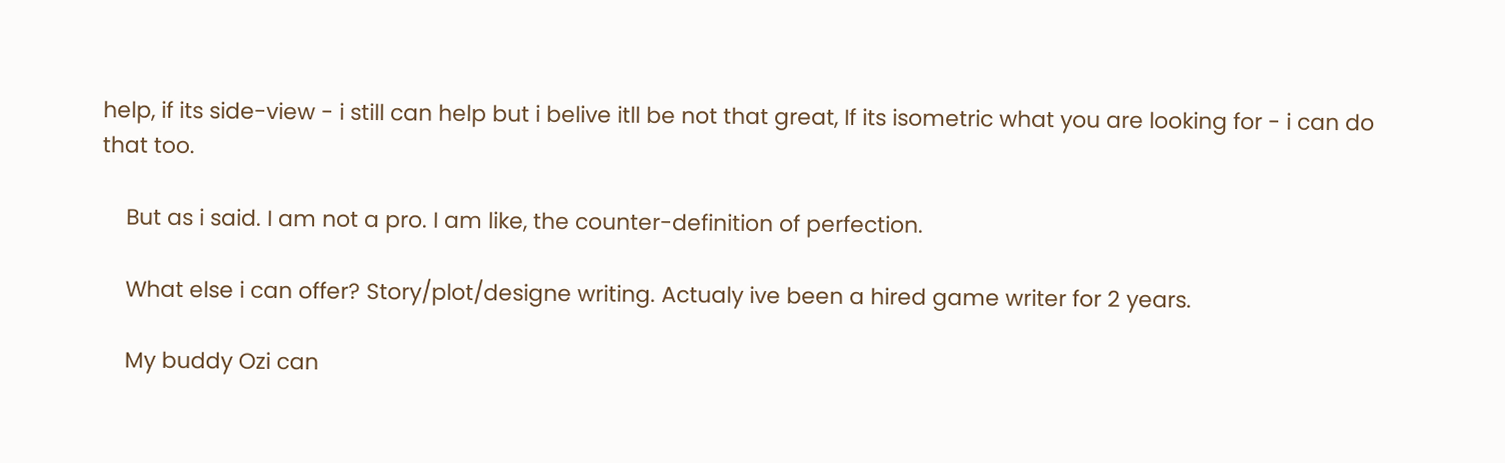help, if its side-view - i still can help but i belive itll be not that great, If its isometric what you are looking for - i can do that too.

    But as i said. I am not a pro. I am like, the counter-definition of perfection.

    What else i can offer? Story/plot/designe writing. Actualy ive been a hired game writer for 2 years.

    My buddy Ozi can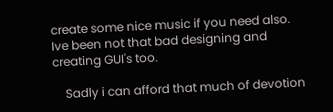create some nice music if you need also. Ive been not that bad designing and creating GUI's too.

    Sadly i can afford that much of devotion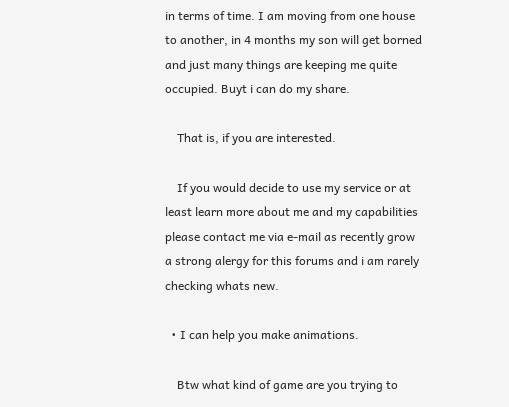in terms of time. I am moving from one house to another, in 4 months my son will get borned and just many things are keeping me quite occupied. Buyt i can do my share.

    That is, if you are interested.

    If you would decide to use my service or at least learn more about me and my capabilities please contact me via e-mail as recently grow a strong alergy for this forums and i am rarely checking whats new.

  • I can help you make animations.

    Btw what kind of game are you trying to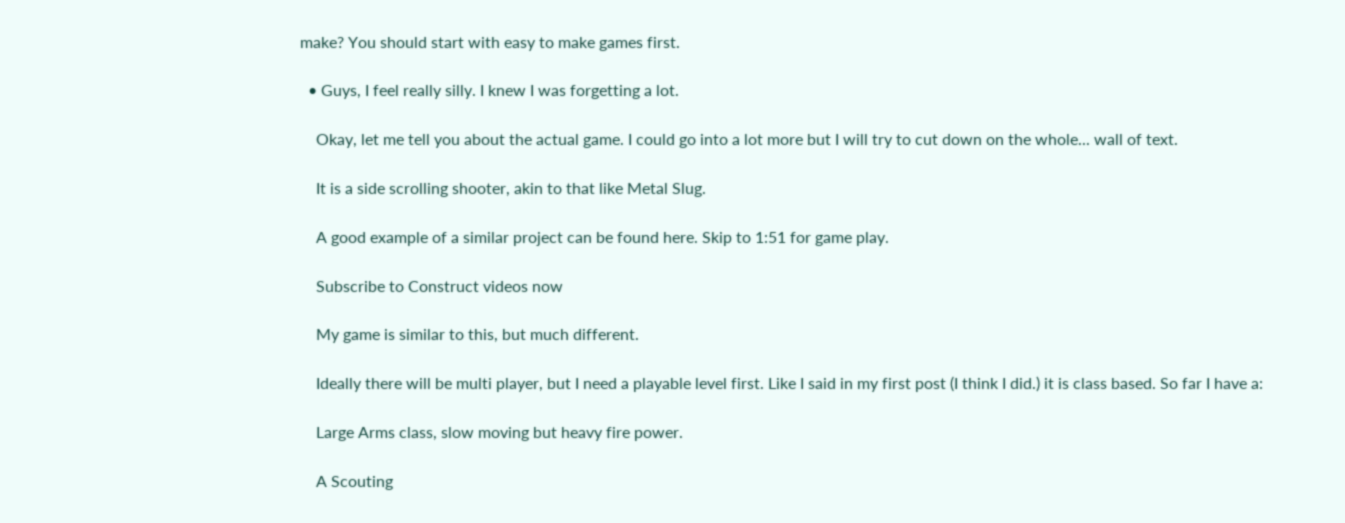make? You should start with easy to make games first.

  • Guys, I feel really silly. I knew I was forgetting a lot.

    Okay, let me tell you about the actual game. I could go into a lot more but I will try to cut down on the whole... wall of text.

    It is a side scrolling shooter, akin to that like Metal Slug.

    A good example of a similar project can be found here. Skip to 1:51 for game play.

    Subscribe to Construct videos now

    My game is similar to this, but much different.

    Ideally there will be multi player, but I need a playable level first. Like I said in my first post (I think I did.) it is class based. So far I have a:

    Large Arms class, slow moving but heavy fire power.

    A Scouting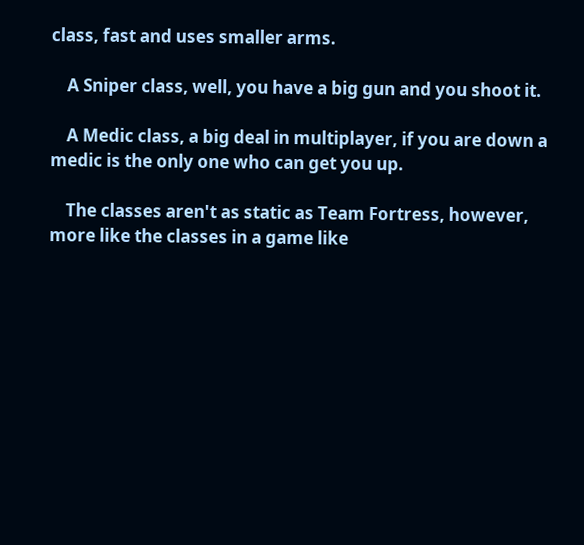class, fast and uses smaller arms.

    A Sniper class, well, you have a big gun and you shoot it.

    A Medic class, a big deal in multiplayer, if you are down a medic is the only one who can get you up.

    The classes aren't as static as Team Fortress, however, more like the classes in a game like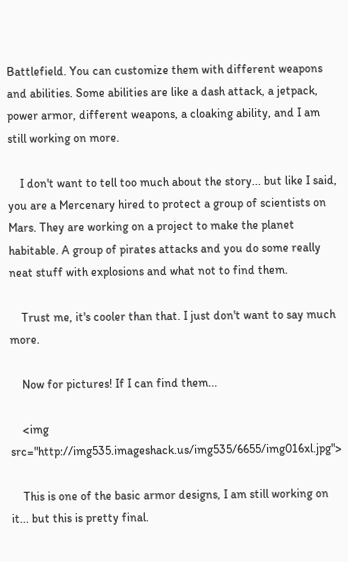Battlefield. You can customize them with different weapons and abilities. Some abilities are like a dash attack, a jetpack, power armor, different weapons, a cloaking ability, and I am still working on more.

    I don't want to tell too much about the story... but like I said, you are a Mercenary hired to protect a group of scientists on Mars. They are working on a project to make the planet habitable. A group of pirates attacks and you do some really neat stuff with explosions and what not to find them.

    Trust me, it's cooler than that. I just don't want to say much more.

    Now for pictures! If I can find them...

    <img src="http://img535.imageshack.us/img535/6655/img016xl.jpg">

    This is one of the basic armor designs, I am still working on it... but this is pretty final.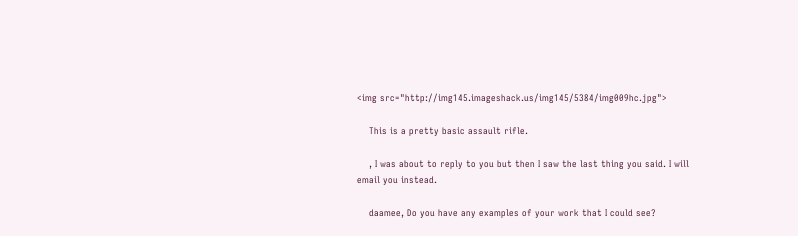<img src="http://img145.imageshack.us/img145/5384/img009hc.jpg">

    This is a pretty basic assault rifle.

    , I was about to reply to you but then I saw the last thing you said. I will email you instead.

    daamee, Do you have any examples of your work that I could see?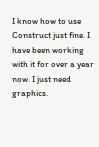I know how to use Construct just fine. I have been working with it for over a year now. I just need graphics.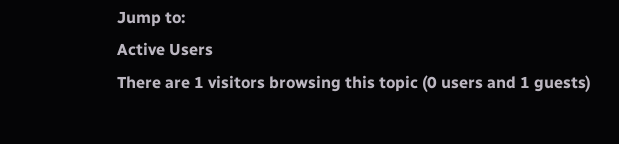Jump to:
Active Users
There are 1 visitors browsing this topic (0 users and 1 guests)